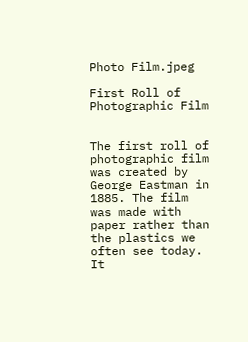Photo Film.jpeg

First Roll of Photographic Film


The first roll of photographic film was created by George Eastman in 1885. The film was made with paper rather than the plastics we often see today. It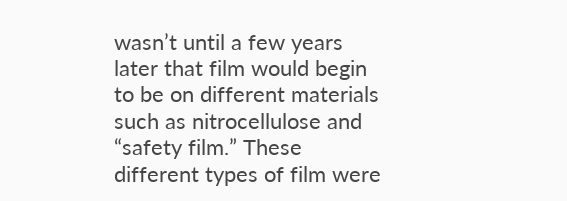wasn’t until a few years later that film would begin to be on different materials such as nitrocellulose and “safety film.” These different types of film were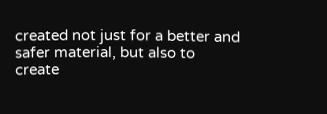created not just for a better and safer material, but also to create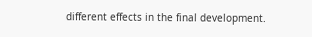different effects in the final development.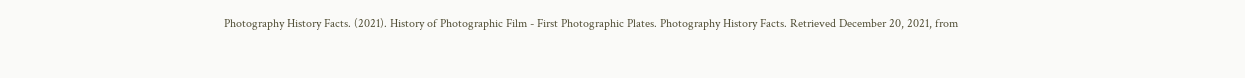Photography History Facts. (2021). History of Photographic Film - First Photographic Plates. Photography History Facts. Retrieved December 20, 2021, from